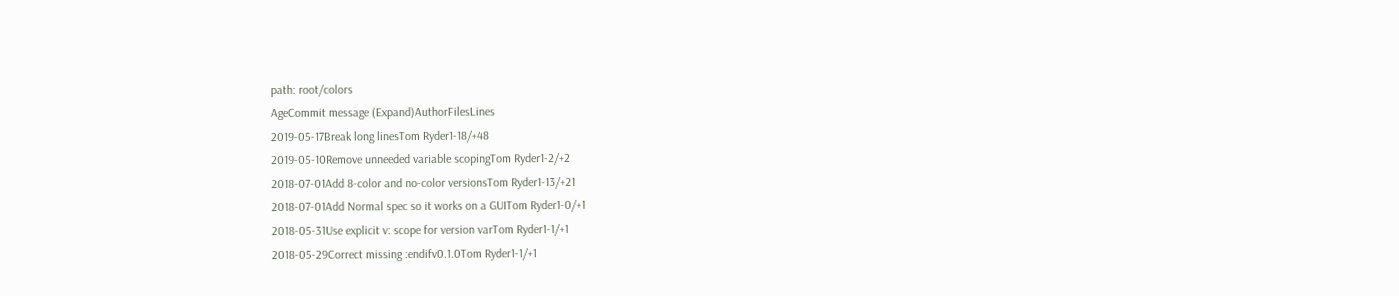path: root/colors
AgeCommit message (Expand)AuthorFilesLines
2019-05-17Break long linesTom Ryder1-18/+48
2019-05-10Remove unneeded variable scopingTom Ryder1-2/+2
2018-07-01Add 8-color and no-color versionsTom Ryder1-13/+21
2018-07-01Add Normal spec so it works on a GUITom Ryder1-0/+1
2018-05-31Use explicit v: scope for version varTom Ryder1-1/+1
2018-05-29Correct missing :endifv0.1.0Tom Ryder1-1/+1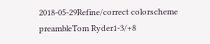2018-05-29Refine/correct colorscheme preambleTom Ryder1-3/+8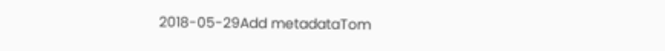2018-05-29Add metadataTom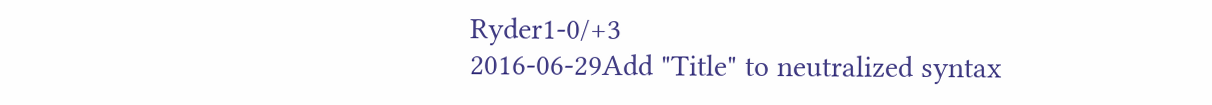Ryder1-0/+3
2016-06-29Add "Title" to neutralized syntax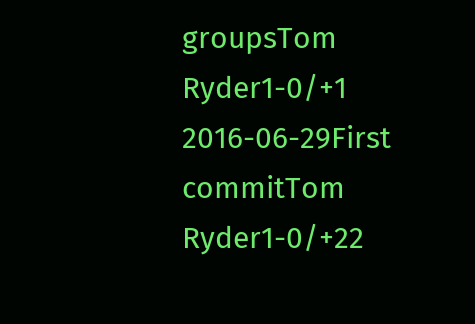groupsTom Ryder1-0/+1
2016-06-29First commitTom Ryder1-0/+22